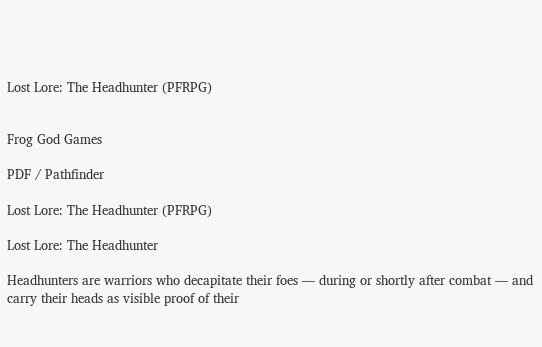Lost Lore: The Headhunter (PFRPG)


Frog God Games

PDF / Pathfinder

Lost Lore: The Headhunter (PFRPG)

Lost Lore: The Headhunter

Headhunters are warriors who decapitate their foes — during or shortly after combat — and carry their heads as visible proof of their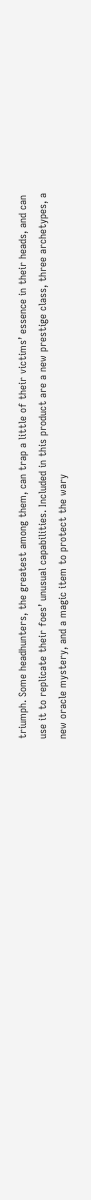triumph. Some headhunters, the greatest among them, can trap a little of their victims’ essence in their heads, and can use it to replicate their foes’ unusual capabilities. Included in this product are a new prestige class, three archetypes, a new oracle mystery, and a magic item to protect the wary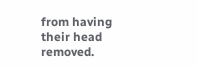from having their head removed.